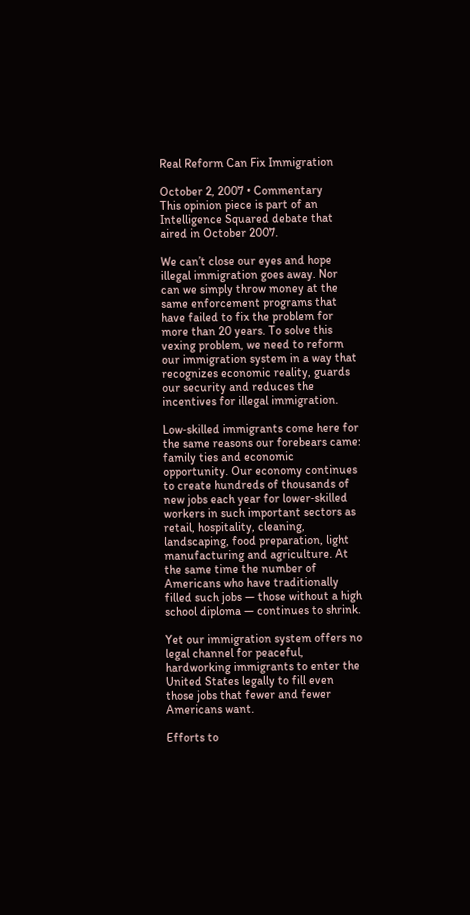Real Reform Can Fix Immigration

October 2, 2007 • Commentary
This opinion piece is part of an Intelligence Squared debate that aired in October 2007.

We can’t close our eyes and hope illegal immigration goes away. Nor can we simply throw money at the same enforcement programs that have failed to fix the problem for more than 20 years. To solve this vexing problem, we need to reform our immigration system in a way that recognizes economic reality, guards our security and reduces the incentives for illegal immigration.

Low‐skilled immigrants come here for the same reasons our forebears came: family ties and economic opportunity. Our economy continues to create hundreds of thousands of new jobs each year for lower‐skilled workers in such important sectors as retail, hospitality, cleaning, landscaping, food preparation, light manufacturing and agriculture. At the same time the number of Americans who have traditionally filled such jobs — those without a high school diploma — continues to shrink.

Yet our immigration system offers no legal channel for peaceful, hardworking immigrants to enter the United States legally to fill even those jobs that fewer and fewer Americans want.

Efforts to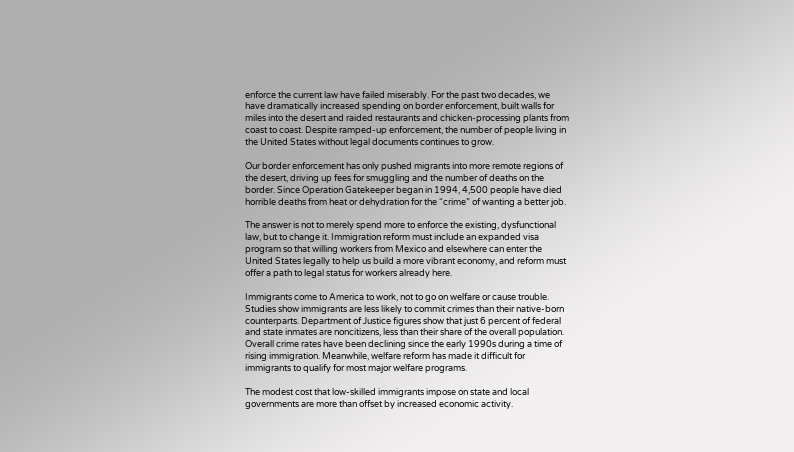enforce the current law have failed miserably. For the past two decades, we have dramatically increased spending on border enforcement, built walls for miles into the desert and raided restaurants and chicken‐processing plants from coast to coast. Despite ramped‐up enforcement, the number of people living in the United States without legal documents continues to grow.

Our border enforcement has only pushed migrants into more remote regions of the desert, driving up fees for smuggling and the number of deaths on the border. Since Operation Gatekeeper began in 1994, 4,500 people have died horrible deaths from heat or dehydration for the “crime” of wanting a better job.

The answer is not to merely spend more to enforce the existing, dysfunctional law, but to change it. Immigration reform must include an expanded visa program so that willing workers from Mexico and elsewhere can enter the United States legally to help us build a more vibrant economy, and reform must offer a path to legal status for workers already here.

Immigrants come to America to work, not to go on welfare or cause trouble. Studies show immigrants are less likely to commit crimes than their native‐born counterparts. Department of Justice figures show that just 6 percent of federal and state inmates are noncitizens, less than their share of the overall population. Overall crime rates have been declining since the early 1990s during a time of rising immigration. Meanwhile, welfare reform has made it difficult for immigrants to qualify for most major welfare programs.

The modest cost that low‐skilled immigrants impose on state and local governments are more than offset by increased economic activity.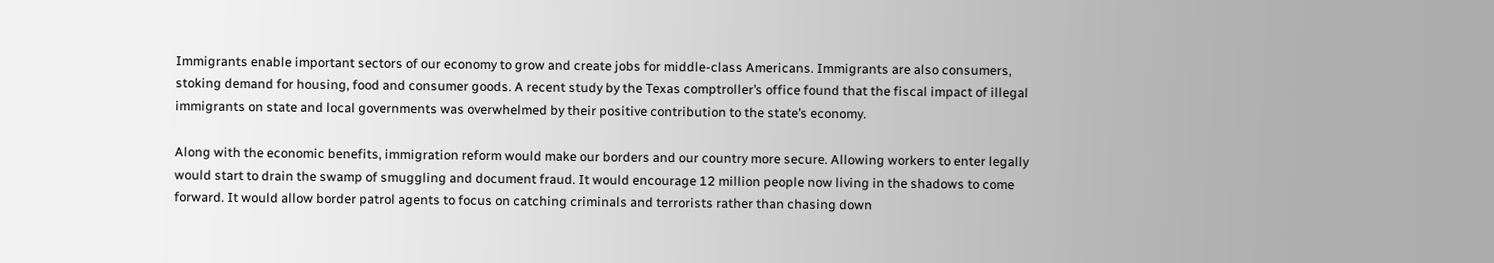Immigrants enable important sectors of our economy to grow and create jobs for middle‐class Americans. Immigrants are also consumers, stoking demand for housing, food and consumer goods. A recent study by the Texas comptroller’s office found that the fiscal impact of illegal immigrants on state and local governments was overwhelmed by their positive contribution to the state’s economy.

Along with the economic benefits, immigration reform would make our borders and our country more secure. Allowing workers to enter legally would start to drain the swamp of smuggling and document fraud. It would encourage 12 million people now living in the shadows to come forward. It would allow border patrol agents to focus on catching criminals and terrorists rather than chasing down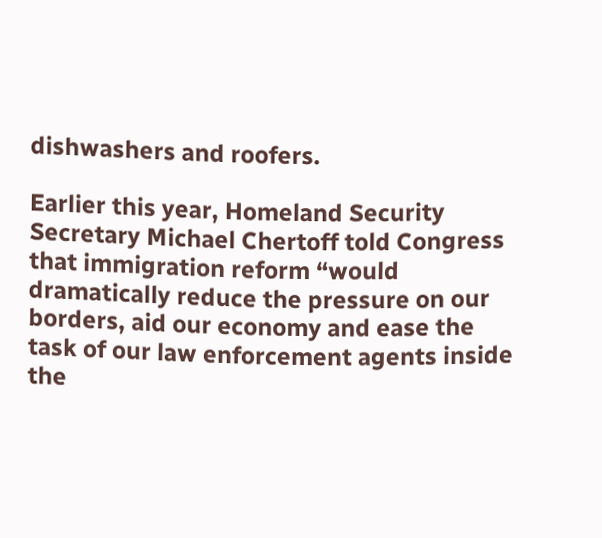dishwashers and roofers.

Earlier this year, Homeland Security Secretary Michael Chertoff told Congress that immigration reform “would dramatically reduce the pressure on our borders, aid our economy and ease the task of our law enforcement agents inside the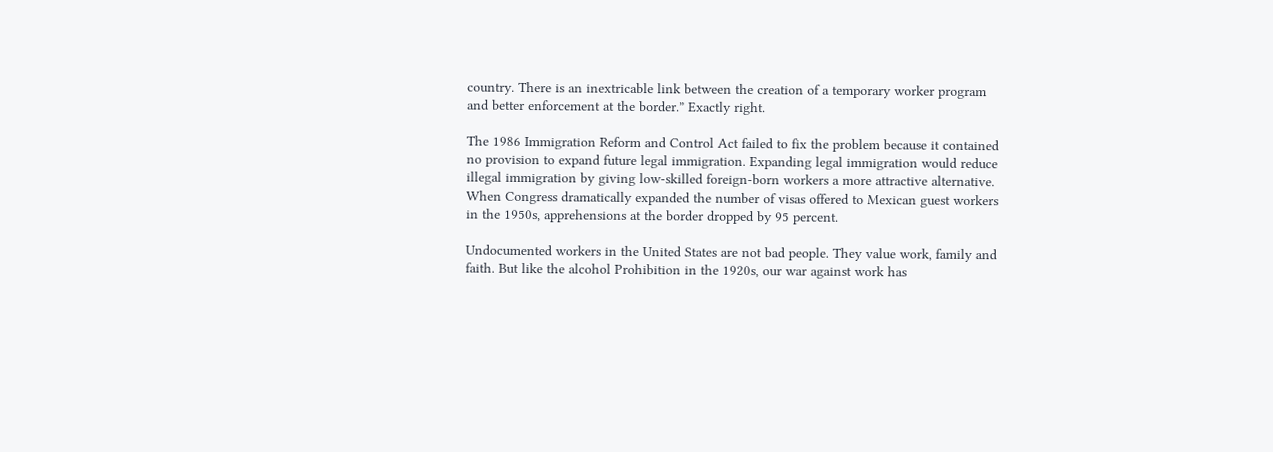country. There is an inextricable link between the creation of a temporary worker program and better enforcement at the border.” Exactly right.

The 1986 Immigration Reform and Control Act failed to fix the problem because it contained no provision to expand future legal immigration. Expanding legal immigration would reduce illegal immigration by giving low‐skilled foreign‐born workers a more attractive alternative. When Congress dramatically expanded the number of visas offered to Mexican guest workers in the 1950s, apprehensions at the border dropped by 95 percent.

Undocumented workers in the United States are not bad people. They value work, family and faith. But like the alcohol Prohibition in the 1920s, our war against work has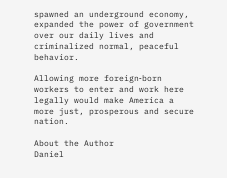spawned an underground economy, expanded the power of government over our daily lives and criminalized normal, peaceful behavior.

Allowing more foreign‐born workers to enter and work here legally would make America a more just, prosperous and secure nation.

About the Author
Daniel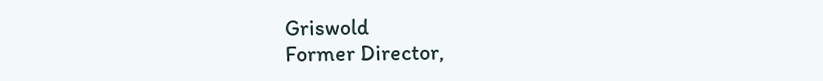Griswold
Former Director,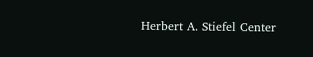Herbert A. Stiefel Center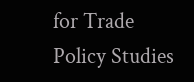for Trade Policy Studies